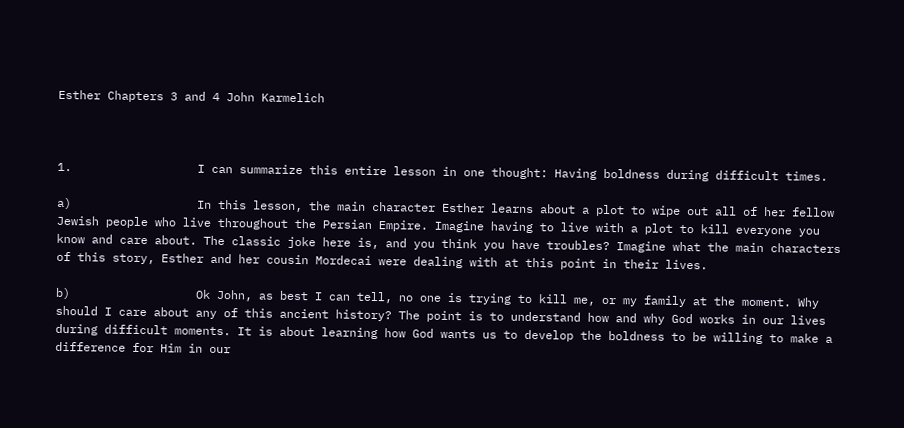Esther Chapters 3 and 4 John Karmelich



1.                  I can summarize this entire lesson in one thought: Having boldness during difficult times.

a)                  In this lesson, the main character Esther learns about a plot to wipe out all of her fellow Jewish people who live throughout the Persian Empire. Imagine having to live with a plot to kill everyone you know and care about. The classic joke here is, and you think you have troubles? Imagine what the main characters of this story, Esther and her cousin Mordecai were dealing with at this point in their lives.

b)                  Ok John, as best I can tell, no one is trying to kill me, or my family at the moment. Why should I care about any of this ancient history? The point is to understand how and why God works in our lives during difficult moments. It is about learning how God wants us to develop the boldness to be willing to make a difference for Him in our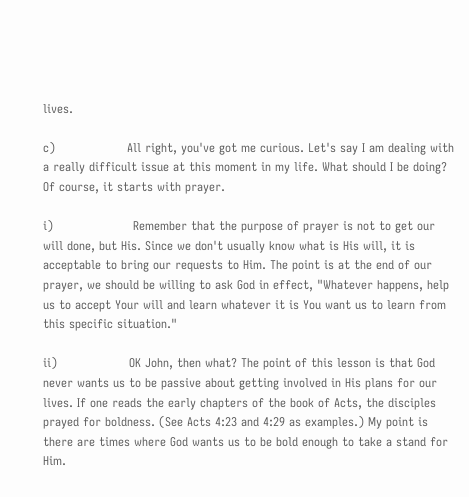lives.

c)                  All right, you've got me curious. Let's say I am dealing with a really difficult issue at this moment in my life. What should I be doing? Of course, it starts with prayer.

i)                    Remember that the purpose of prayer is not to get our will done, but His. Since we don't usually know what is His will, it is acceptable to bring our requests to Him. The point is at the end of our prayer, we should be willing to ask God in effect, "Whatever happens, help us to accept Your will and learn whatever it is You want us to learn from this specific situation."

ii)                  OK John, then what? The point of this lesson is that God never wants us to be passive about getting involved in His plans for our lives. If one reads the early chapters of the book of Acts, the disciples prayed for boldness. (See Acts 4:23 and 4:29 as examples.) My point is there are times where God wants us to be bold enough to take a stand for Him.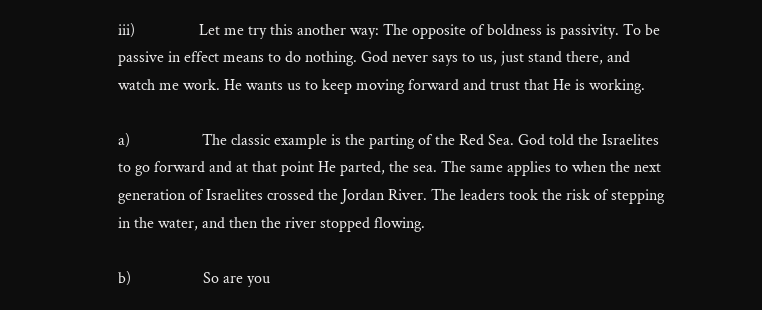iii)                Let me try this another way: The opposite of boldness is passivity. To be passive in effect means to do nothing. God never says to us, just stand there, and watch me work. He wants us to keep moving forward and trust that He is working.

a)                  The classic example is the parting of the Red Sea. God told the Israelites to go forward and at that point He parted, the sea. The same applies to when the next generation of Israelites crossed the Jordan River. The leaders took the risk of stepping in the water, and then the river stopped flowing.

b)                  So are you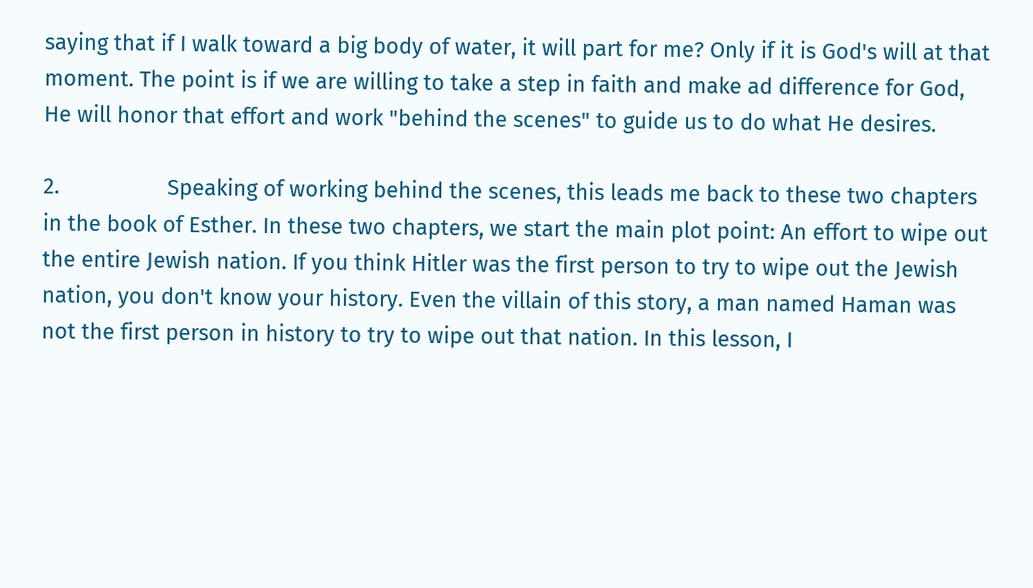saying that if I walk toward a big body of water, it will part for me? Only if it is God's will at that moment. The point is if we are willing to take a step in faith and make ad difference for God, He will honor that effort and work "behind the scenes" to guide us to do what He desires.

2.                  Speaking of working behind the scenes, this leads me back to these two chapters in the book of Esther. In these two chapters, we start the main plot point: An effort to wipe out the entire Jewish nation. If you think Hitler was the first person to try to wipe out the Jewish nation, you don't know your history. Even the villain of this story, a man named Haman was not the first person in history to try to wipe out that nation. In this lesson, I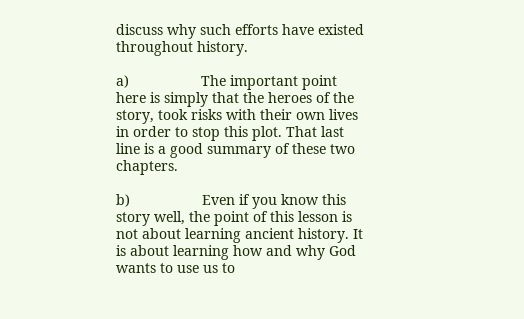discuss why such efforts have existed throughout history.

a)                  The important point here is simply that the heroes of the story, took risks with their own lives in order to stop this plot. That last line is a good summary of these two chapters.

b)                  Even if you know this story well, the point of this lesson is not about learning ancient history. It is about learning how and why God wants to use us to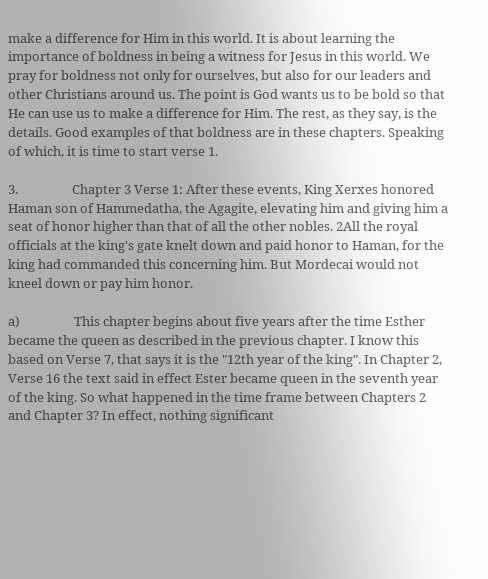make a difference for Him in this world. It is about learning the importance of boldness in being a witness for Jesus in this world. We pray for boldness not only for ourselves, but also for our leaders and other Christians around us. The point is God wants us to be bold so that He can use us to make a difference for Him. The rest, as they say, is the details. Good examples of that boldness are in these chapters. Speaking of which, it is time to start verse 1.

3.                  Chapter 3 Verse 1: After these events, King Xerxes honored Haman son of Hammedatha, the Agagite, elevating him and giving him a seat of honor higher than that of all the other nobles. 2All the royal officials at the king's gate knelt down and paid honor to Haman, for the king had commanded this concerning him. But Mordecai would not kneel down or pay him honor.

a)                  This chapter begins about five years after the time Esther became the queen as described in the previous chapter. I know this based on Verse 7, that says it is the "12th year of the king". In Chapter 2, Verse 16 the text said in effect Ester became queen in the seventh year of the king. So what happened in the time frame between Chapters 2 and Chapter 3? In effect, nothing significant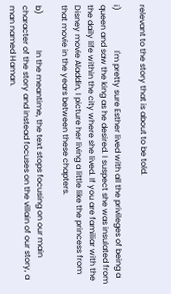relevant to the story that is about to be told.

i)                    I'm pretty sure Esther lived with all the privileges of being a queen and saw the king as he desired. I suspect she was insulated from the daily life within the city where she lived. If you are familiar with the Disney movie Aladdin, I picture her living a little like the princess from that movie in the years between these chapters.

b)                  In the meantime, the text stops focusing on our main character of the story and instead focuses on the villain of our story, a man named Haman.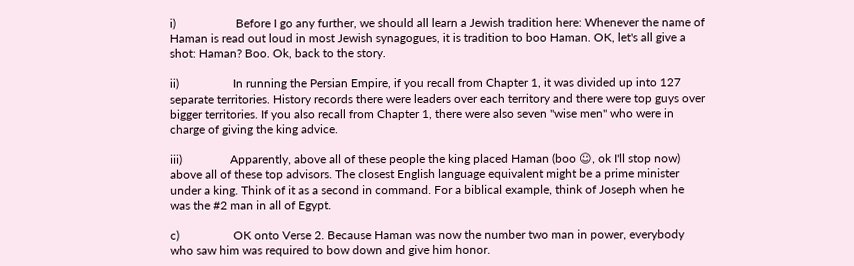i)                    Before I go any further, we should all learn a Jewish tradition here: Whenever the name of Haman is read out loud in most Jewish synagogues, it is tradition to boo Haman. OK, let's all give a shot: Haman? Boo. Ok, back to the story.

ii)                  In running the Persian Empire, if you recall from Chapter 1, it was divided up into 127 separate territories. History records there were leaders over each territory and there were top guys over bigger territories. If you also recall from Chapter 1, there were also seven "wise men" who were in charge of giving the king advice.

iii)                Apparently, above all of these people the king placed Haman (boo ☺, ok I'll stop now) above all of these top advisors. The closest English language equivalent might be a prime minister under a king. Think of it as a second in command. For a biblical example, think of Joseph when he was the #2 man in all of Egypt.

c)                  OK onto Verse 2. Because Haman was now the number two man in power, everybody who saw him was required to bow down and give him honor.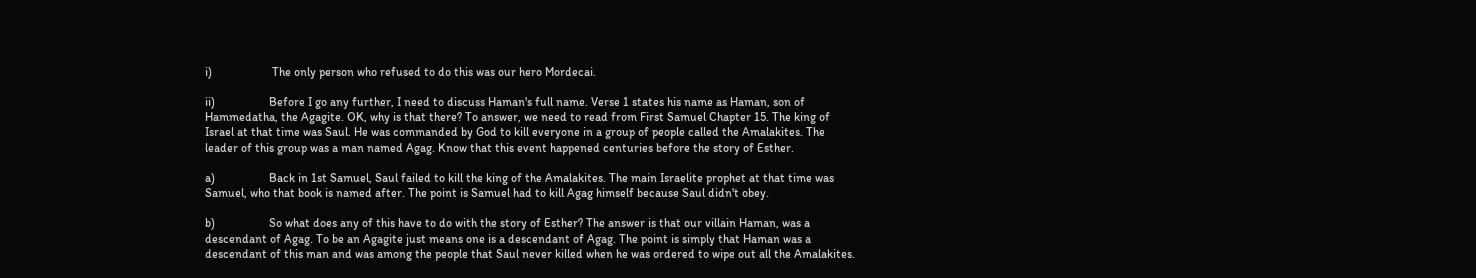i)                    The only person who refused to do this was our hero Mordecai.

ii)                  Before I go any further, I need to discuss Haman's full name. Verse 1 states his name as Haman, son of Hammedatha, the Agagite. OK, why is that there? To answer, we need to read from First Samuel Chapter 15. The king of Israel at that time was Saul. He was commanded by God to kill everyone in a group of people called the Amalakites. The leader of this group was a man named Agag. Know that this event happened centuries before the story of Esther.

a)                  Back in 1st Samuel, Saul failed to kill the king of the Amalakites. The main Israelite prophet at that time was Samuel, who that book is named after. The point is Samuel had to kill Agag himself because Saul didn't obey.

b)                  So what does any of this have to do with the story of Esther? The answer is that our villain Haman, was a descendant of Agag. To be an Agagite just means one is a descendant of Agag. The point is simply that Haman was a descendant of this man and was among the people that Saul never killed when he was ordered to wipe out all the Amalakites.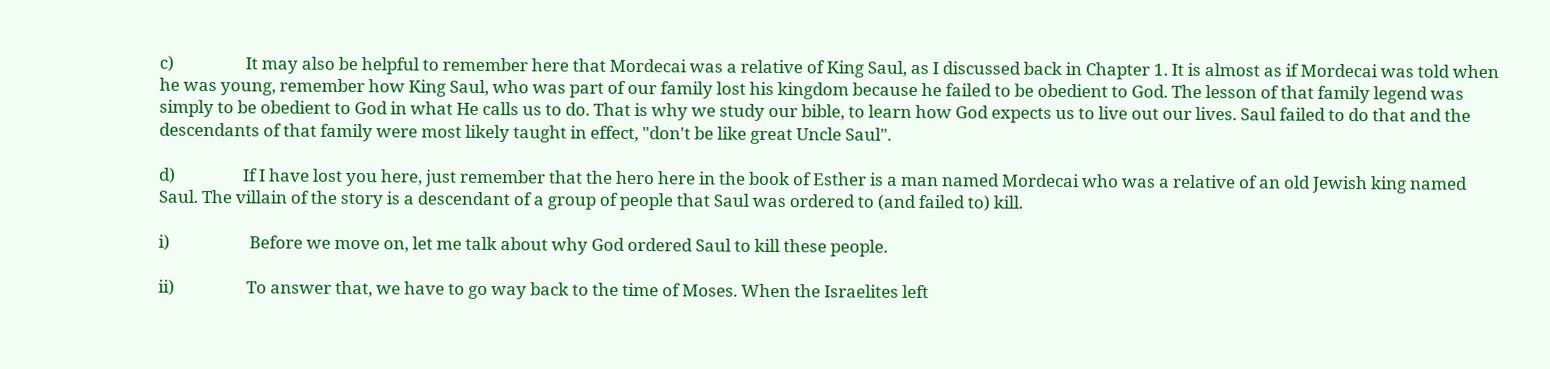c)                  It may also be helpful to remember here that Mordecai was a relative of King Saul, as I discussed back in Chapter 1. It is almost as if Mordecai was told when he was young, remember how King Saul, who was part of our family lost his kingdom because he failed to be obedient to God. The lesson of that family legend was simply to be obedient to God in what He calls us to do. That is why we study our bible, to learn how God expects us to live out our lives. Saul failed to do that and the descendants of that family were most likely taught in effect, "don't be like great Uncle Saul".

d)                 If I have lost you here, just remember that the hero here in the book of Esther is a man named Mordecai who was a relative of an old Jewish king named Saul. The villain of the story is a descendant of a group of people that Saul was ordered to (and failed to) kill.

i)                    Before we move on, let me talk about why God ordered Saul to kill these people.

ii)                  To answer that, we have to go way back to the time of Moses. When the Israelites left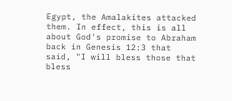Egypt, the Amalakites attacked them. In effect, this is all about God's promise to Abraham back in Genesis 12:3 that said, "I will bless those that bless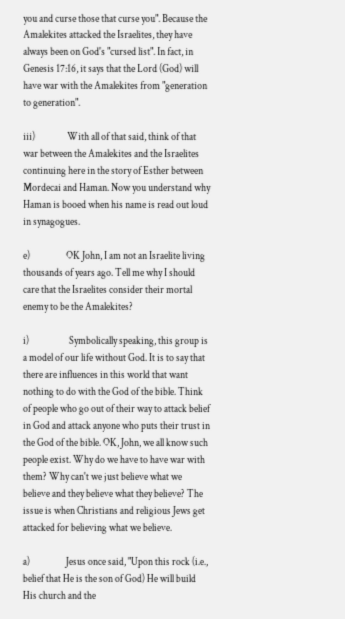you and curse those that curse you". Because the Amalekites attacked the Israelites, they have always been on God's "cursed list". In fact, in Genesis 17:16, it says that the Lord (God) will have war with the Amalekites from "generation to generation".

iii)                With all of that said, think of that war between the Amalekites and the Israelites continuing here in the story of Esther between Mordecai and Haman. Now you understand why Haman is booed when his name is read out loud in synagogues.

e)                  OK John, I am not an Israelite living thousands of years ago. Tell me why I should care that the Israelites consider their mortal enemy to be the Amalekites?

i)                    Symbolically speaking, this group is a model of our life without God. It is to say that there are influences in this world that want nothing to do with the God of the bible. Think of people who go out of their way to attack belief in God and attack anyone who puts their trust in the God of the bible. OK, John, we all know such people exist. Why do we have to have war with them? Why can't we just believe what we believe and they believe what they believe? The issue is when Christians and religious Jews get attacked for believing what we believe.

a)                  Jesus once said, "Upon this rock (i.e., belief that He is the son of God) He will build His church and the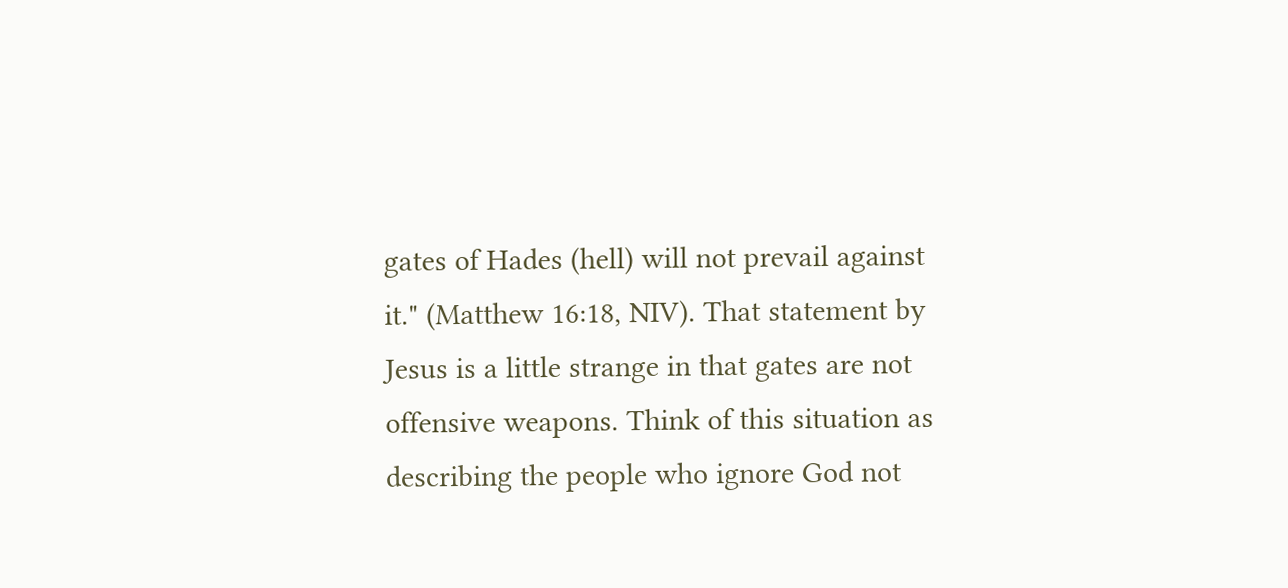gates of Hades (hell) will not prevail against it." (Matthew 16:18, NIV). That statement by Jesus is a little strange in that gates are not offensive weapons. Think of this situation as describing the people who ignore God not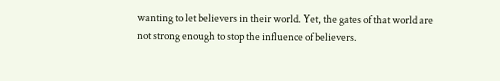wanting to let believers in their world. Yet, the gates of that world are not strong enough to stop the influence of believers.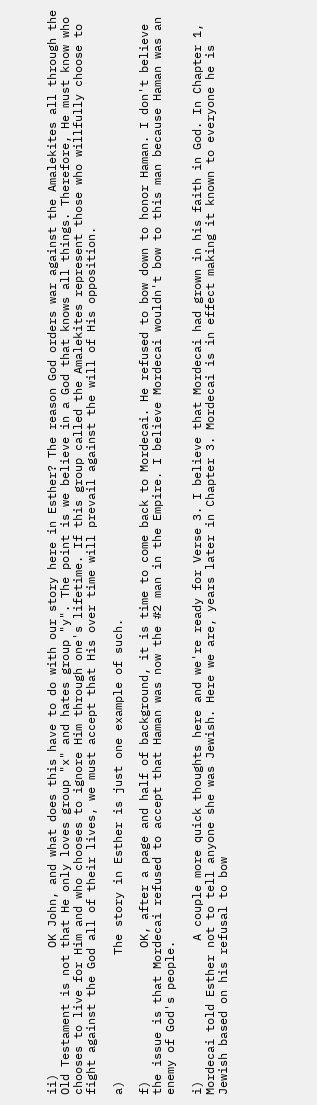ii)                  OK John, and what does this have to do with our story here in Esther? The reason God orders war against the Amalekites all through the Old Testament is not that He only loves group "x" and hates group "y". The point is we believe in a God that knows all things. Therefore, He must know who chooses to live for Him and who chooses to ignore Him through one's lifetime. If this group called the Amalekites represent those who willfully choose to fight against the God all of their lives, we must accept that His over time will prevail against the will of His opposition.

a)                  The story in Esther is just one example of such.

f)                   OK, after a page and half of background, it is time to come back to Mordecai. He refused to bow down to honor Haman. I don't believe the issue is that Mordecai refused to accept that Haman was now the #2 man in the Empire. I believe Mordecai wouldn't bow to this man because Haman was an enemy of God's people.

i)                    A couple more quick thoughts here and we're ready for Verse 3. I believe that Mordecai had grown in his faith in God. In Chapter 1, Mordecai told Esther not to tell anyone she was Jewish. Here we are, years later in Chapter 3. Mordecai is in effect making it known to everyone he is Jewish based on his refusal to bow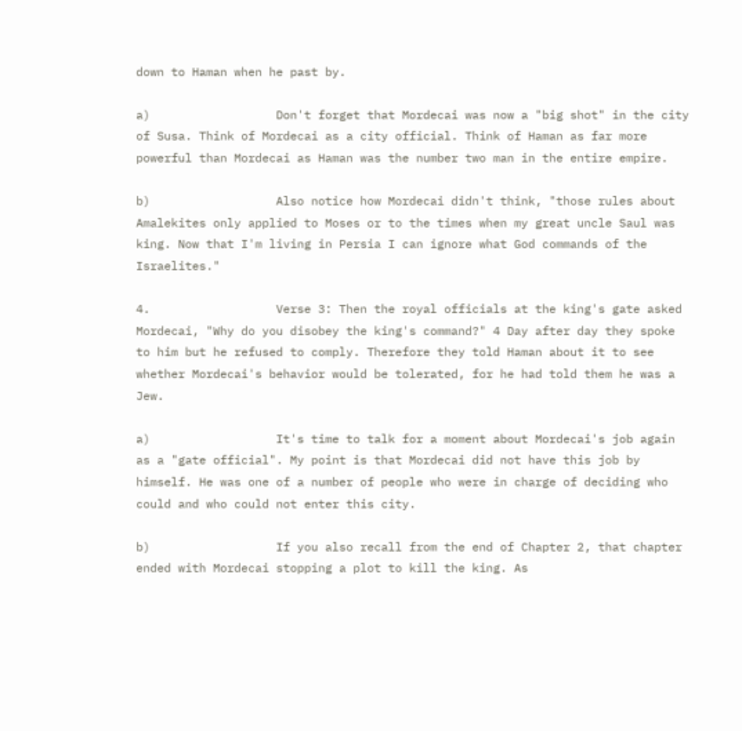down to Haman when he past by.

a)                  Don't forget that Mordecai was now a "big shot" in the city of Susa. Think of Mordecai as a city official. Think of Haman as far more powerful than Mordecai as Haman was the number two man in the entire empire.

b)                  Also notice how Mordecai didn't think, "those rules about Amalekites only applied to Moses or to the times when my great uncle Saul was king. Now that I'm living in Persia I can ignore what God commands of the Israelites."

4.                  Verse 3: Then the royal officials at the king's gate asked Mordecai, "Why do you disobey the king's command?" 4 Day after day they spoke to him but he refused to comply. Therefore they told Haman about it to see whether Mordecai's behavior would be tolerated, for he had told them he was a Jew.

a)                  It's time to talk for a moment about Mordecai's job again as a "gate official". My point is that Mordecai did not have this job by himself. He was one of a number of people who were in charge of deciding who could and who could not enter this city.

b)                  If you also recall from the end of Chapter 2, that chapter ended with Mordecai stopping a plot to kill the king. As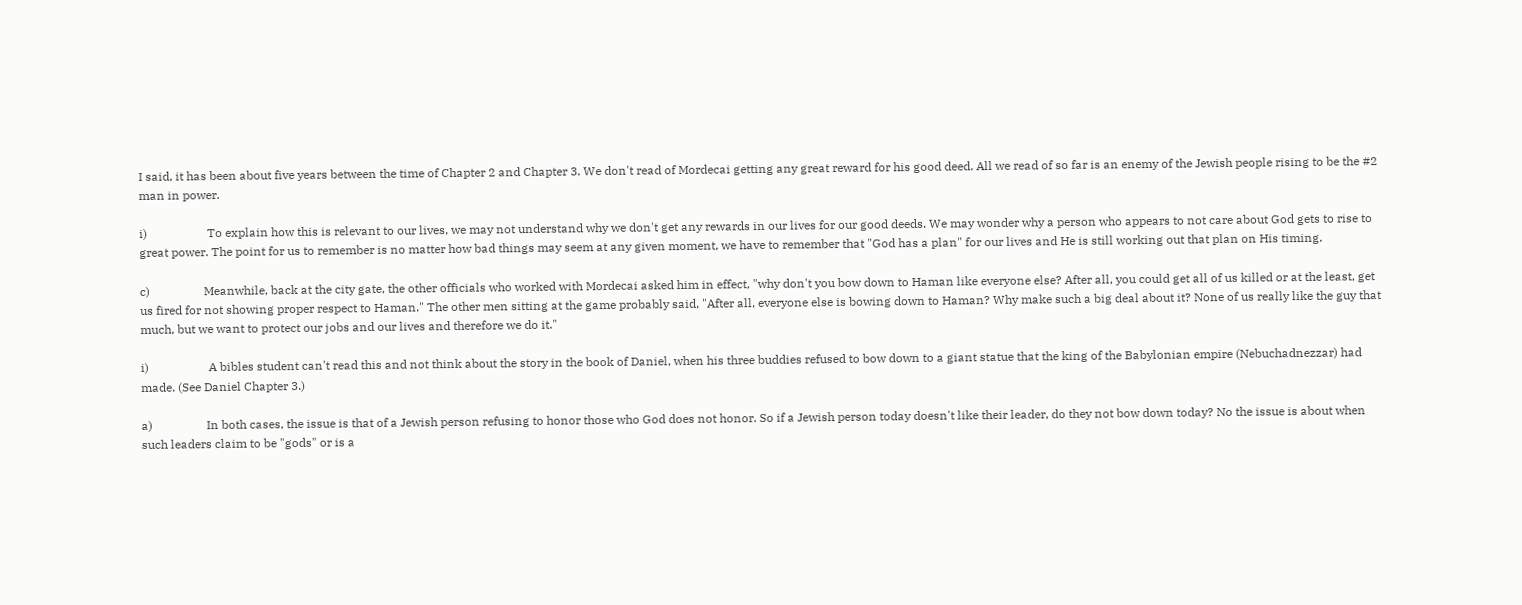I said, it has been about five years between the time of Chapter 2 and Chapter 3. We don't read of Mordecai getting any great reward for his good deed. All we read of so far is an enemy of the Jewish people rising to be the #2 man in power.

i)                    To explain how this is relevant to our lives, we may not understand why we don't get any rewards in our lives for our good deeds. We may wonder why a person who appears to not care about God gets to rise to great power. The point for us to remember is no matter how bad things may seem at any given moment, we have to remember that "God has a plan" for our lives and He is still working out that plan on His timing.

c)                  Meanwhile, back at the city gate, the other officials who worked with Mordecai asked him in effect, "why don't you bow down to Haman like everyone else? After all, you could get all of us killed or at the least, get us fired for not showing proper respect to Haman." The other men sitting at the game probably said, "After all, everyone else is bowing down to Haman? Why make such a big deal about it? None of us really like the guy that much, but we want to protect our jobs and our lives and therefore we do it."

i)                    A bibles student can't read this and not think about the story in the book of Daniel, when his three buddies refused to bow down to a giant statue that the king of the Babylonian empire (Nebuchadnezzar) had made. (See Daniel Chapter 3.)

a)                  In both cases, the issue is that of a Jewish person refusing to honor those who God does not honor. So if a Jewish person today doesn't like their leader, do they not bow down today? No the issue is about when such leaders claim to be "gods" or is a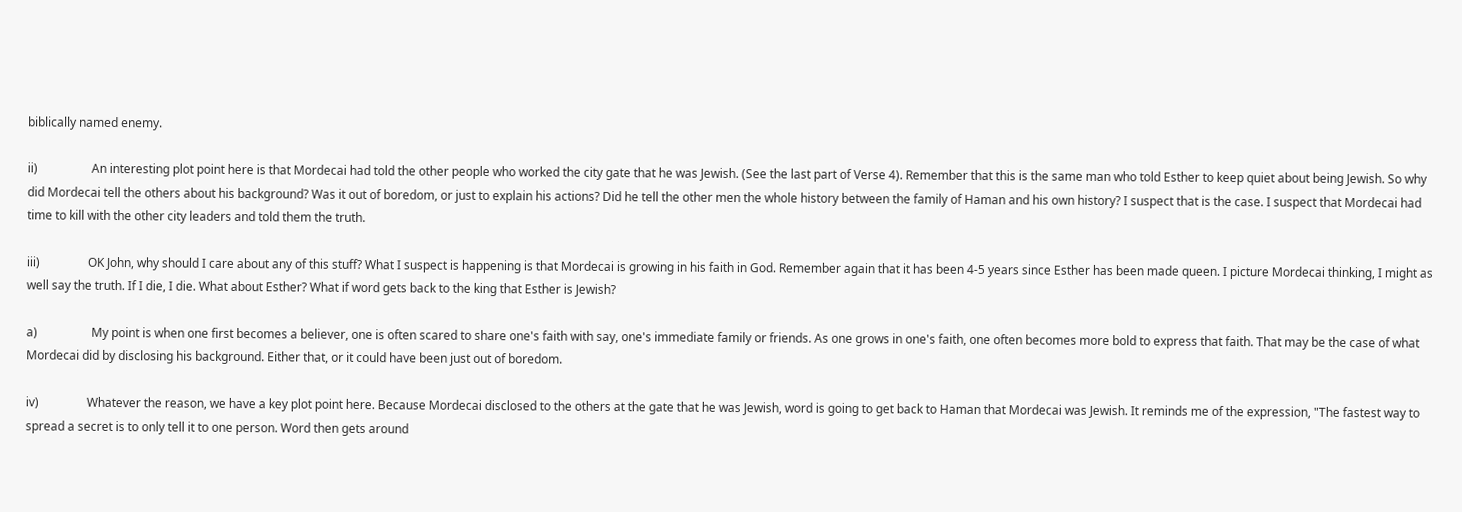biblically named enemy.

ii)                  An interesting plot point here is that Mordecai had told the other people who worked the city gate that he was Jewish. (See the last part of Verse 4). Remember that this is the same man who told Esther to keep quiet about being Jewish. So why did Mordecai tell the others about his background? Was it out of boredom, or just to explain his actions? Did he tell the other men the whole history between the family of Haman and his own history? I suspect that is the case. I suspect that Mordecai had time to kill with the other city leaders and told them the truth.

iii)                OK John, why should I care about any of this stuff? What I suspect is happening is that Mordecai is growing in his faith in God. Remember again that it has been 4-5 years since Esther has been made queen. I picture Mordecai thinking, I might as well say the truth. If I die, I die. What about Esther? What if word gets back to the king that Esther is Jewish?

a)                  My point is when one first becomes a believer, one is often scared to share one's faith with say, one's immediate family or friends. As one grows in one's faith, one often becomes more bold to express that faith. That may be the case of what Mordecai did by disclosing his background. Either that, or it could have been just out of boredom.

iv)                Whatever the reason, we have a key plot point here. Because Mordecai disclosed to the others at the gate that he was Jewish, word is going to get back to Haman that Mordecai was Jewish. It reminds me of the expression, "The fastest way to spread a secret is to only tell it to one person. Word then gets around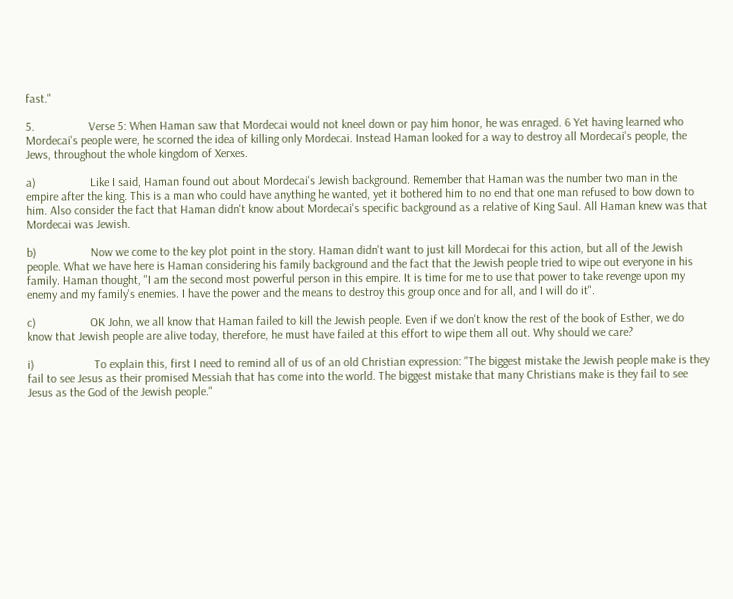fast."

5.                  Verse 5: When Haman saw that Mordecai would not kneel down or pay him honor, he was enraged. 6 Yet having learned who Mordecai's people were, he scorned the idea of killing only Mordecai. Instead Haman looked for a way to destroy all Mordecai's people, the Jews, throughout the whole kingdom of Xerxes.

a)                  Like I said, Haman found out about Mordecai's Jewish background. Remember that Haman was the number two man in the empire after the king. This is a man who could have anything he wanted, yet it bothered him to no end that one man refused to bow down to him. Also consider the fact that Haman didn't know about Mordecai's specific background as a relative of King Saul. All Haman knew was that Mordecai was Jewish.

b)                  Now we come to the key plot point in the story. Haman didn't want to just kill Mordecai for this action, but all of the Jewish people. What we have here is Haman considering his family background and the fact that the Jewish people tried to wipe out everyone in his family. Haman thought, "I am the second most powerful person in this empire. It is time for me to use that power to take revenge upon my enemy and my family's enemies. I have the power and the means to destroy this group once and for all, and I will do it".

c)                  OK John, we all know that Haman failed to kill the Jewish people. Even if we don't know the rest of the book of Esther, we do know that Jewish people are alive today, therefore, he must have failed at this effort to wipe them all out. Why should we care?

i)                    To explain this, first I need to remind all of us of an old Christian expression: "The biggest mistake the Jewish people make is they fail to see Jesus as their promised Messiah that has come into the world. The biggest mistake that many Christians make is they fail to see Jesus as the God of the Jewish people."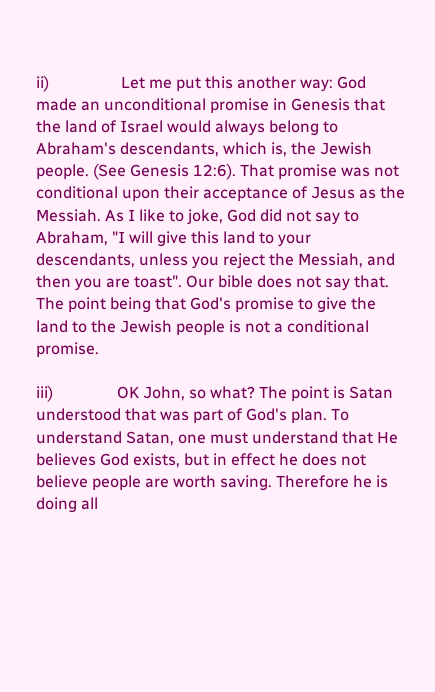ii)                  Let me put this another way: God made an unconditional promise in Genesis that the land of Israel would always belong to Abraham's descendants, which is, the Jewish people. (See Genesis 12:6). That promise was not conditional upon their acceptance of Jesus as the Messiah. As I like to joke, God did not say to Abraham, "I will give this land to your descendants, unless you reject the Messiah, and then you are toast". Our bible does not say that. The point being that God's promise to give the land to the Jewish people is not a conditional promise.

iii)                OK John, so what? The point is Satan understood that was part of God's plan. To understand Satan, one must understand that He believes God exists, but in effect he does not believe people are worth saving. Therefore he is doing all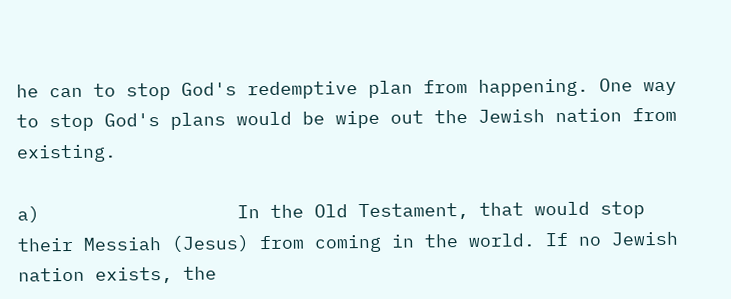he can to stop God's redemptive plan from happening. One way to stop God's plans would be wipe out the Jewish nation from existing.

a)                  In the Old Testament, that would stop their Messiah (Jesus) from coming in the world. If no Jewish nation exists, the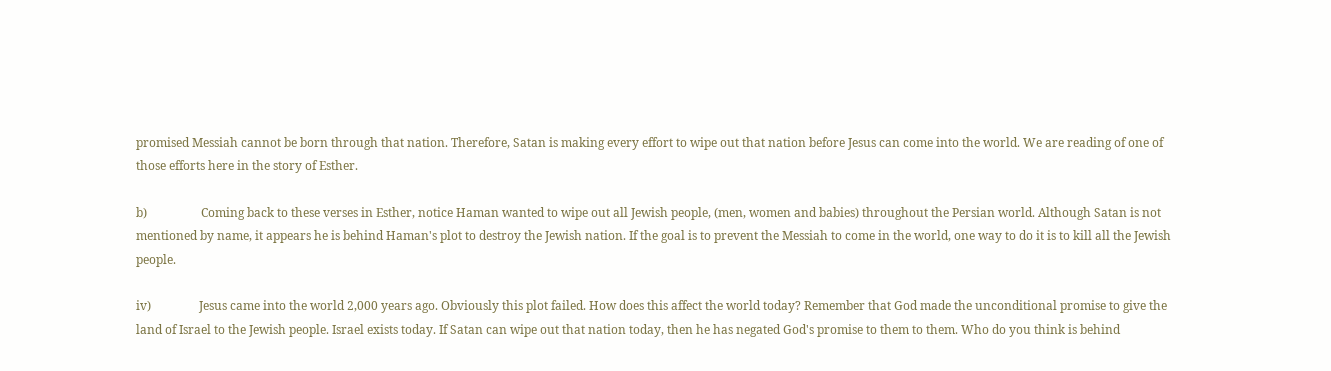promised Messiah cannot be born through that nation. Therefore, Satan is making every effort to wipe out that nation before Jesus can come into the world. We are reading of one of those efforts here in the story of Esther.

b)                  Coming back to these verses in Esther, notice Haman wanted to wipe out all Jewish people, (men, women and babies) throughout the Persian world. Although Satan is not mentioned by name, it appears he is behind Haman's plot to destroy the Jewish nation. If the goal is to prevent the Messiah to come in the world, one way to do it is to kill all the Jewish people.

iv)                Jesus came into the world 2,000 years ago. Obviously this plot failed. How does this affect the world today? Remember that God made the unconditional promise to give the land of Israel to the Jewish people. Israel exists today. If Satan can wipe out that nation today, then he has negated God's promise to them to them. Who do you think is behind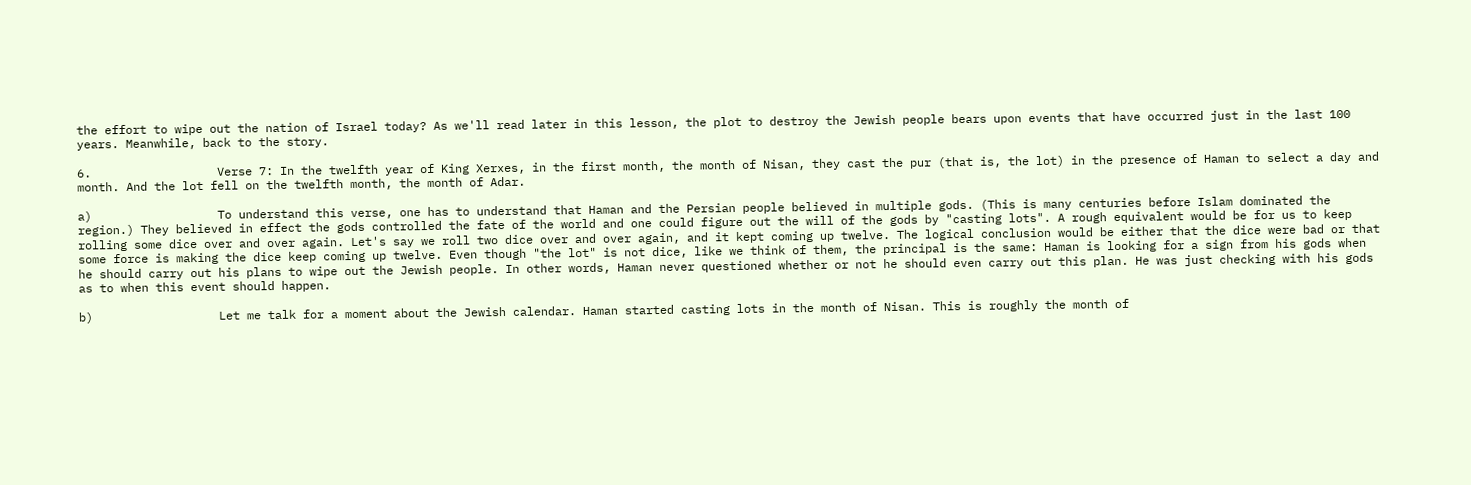the effort to wipe out the nation of Israel today? As we'll read later in this lesson, the plot to destroy the Jewish people bears upon events that have occurred just in the last 100 years. Meanwhile, back to the story.

6.                  Verse 7: In the twelfth year of King Xerxes, in the first month, the month of Nisan, they cast the pur (that is, the lot) in the presence of Haman to select a day and month. And the lot fell on the twelfth month, the month of Adar.

a)                  To understand this verse, one has to understand that Haman and the Persian people believed in multiple gods. (This is many centuries before Islam dominated the region.) They believed in effect the gods controlled the fate of the world and one could figure out the will of the gods by "casting lots". A rough equivalent would be for us to keep rolling some dice over and over again. Let's say we roll two dice over and over again, and it kept coming up twelve. The logical conclusion would be either that the dice were bad or that some force is making the dice keep coming up twelve. Even though "the lot" is not dice, like we think of them, the principal is the same: Haman is looking for a sign from his gods when he should carry out his plans to wipe out the Jewish people. In other words, Haman never questioned whether or not he should even carry out this plan. He was just checking with his gods as to when this event should happen.

b)                  Let me talk for a moment about the Jewish calendar. Haman started casting lots in the month of Nisan. This is roughly the month of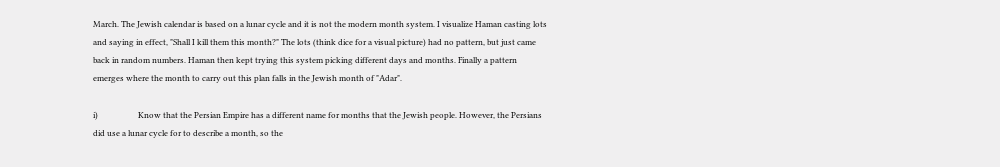March. The Jewish calendar is based on a lunar cycle and it is not the modern month system. I visualize Haman casting lots and saying in effect, "Shall I kill them this month?" The lots (think dice for a visual picture) had no pattern, but just came back in random numbers. Haman then kept trying this system picking different days and months. Finally a pattern emerges where the month to carry out this plan falls in the Jewish month of "Adar".

i)                    Know that the Persian Empire has a different name for months that the Jewish people. However, the Persians did use a lunar cycle for to describe a month, so the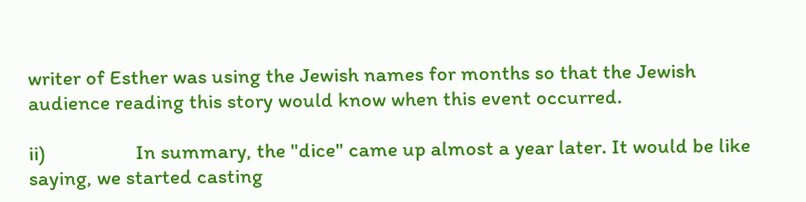writer of Esther was using the Jewish names for months so that the Jewish audience reading this story would know when this event occurred.

ii)                  In summary, the "dice" came up almost a year later. It would be like saying, we started casting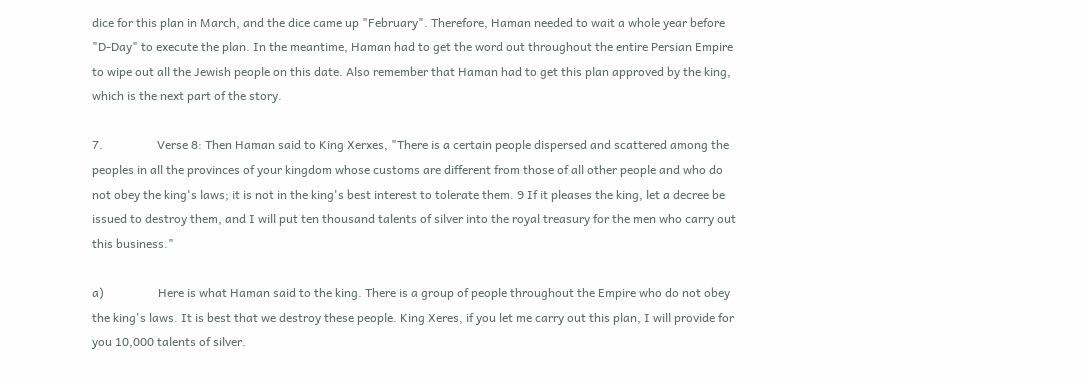dice for this plan in March, and the dice came up "February". Therefore, Haman needed to wait a whole year before "D-Day" to execute the plan. In the meantime, Haman had to get the word out throughout the entire Persian Empire to wipe out all the Jewish people on this date. Also remember that Haman had to get this plan approved by the king, which is the next part of the story.

7.                  Verse 8: Then Haman said to King Xerxes, "There is a certain people dispersed and scattered among the peoples in all the provinces of your kingdom whose customs are different from those of all other people and who do not obey the king's laws; it is not in the king's best interest to tolerate them. 9 If it pleases the king, let a decree be issued to destroy them, and I will put ten thousand talents of silver into the royal treasury for the men who carry out this business."

a)                  Here is what Haman said to the king. There is a group of people throughout the Empire who do not obey the king's laws. It is best that we destroy these people. King Xeres, if you let me carry out this plan, I will provide for you 10,000 talents of silver.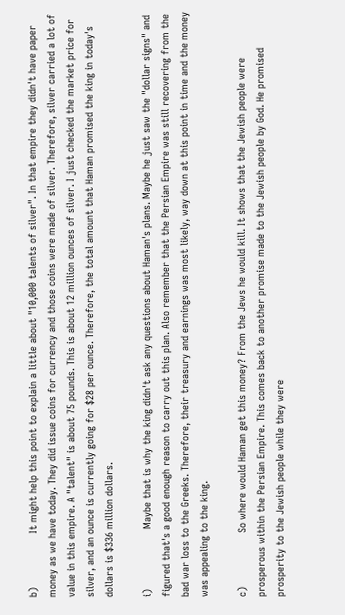b)                  It might help this point to explain a little about "10,000 talents of silver". In that empire they didn't have paper money as we have today. They did issue coins for currency and those coins were made of silver. Therefore, silver carried a lot of value in this empire. A "talent" is about 75 pounds. This is about 12 million ounces of silver. I just checked the market price for silver, and an ounce is currently going for $28 per ounce. Therefore, the total amount that Haman promised the king in today's dollars is $336 million dollars.

i)                    Maybe that is why the king didn't ask any questions about Haman's plans. Maybe he just saw the "dollar signs" and figured that's a good enough reason to carry out this plan. Also remember that the Persian Empire was still recovering from the bad war loss to the Greeks. Therefore, their treasury and earnings was most likely, way down at this point in time and the money was appealing to the king.

c)                  So where would Haman get this money? From the Jews he would kill. It shows that the Jewish people were prosperous within the Persian Empire. This comes back to another promise made to the Jewish people by God. He promised prosperity to the Jewish people while they were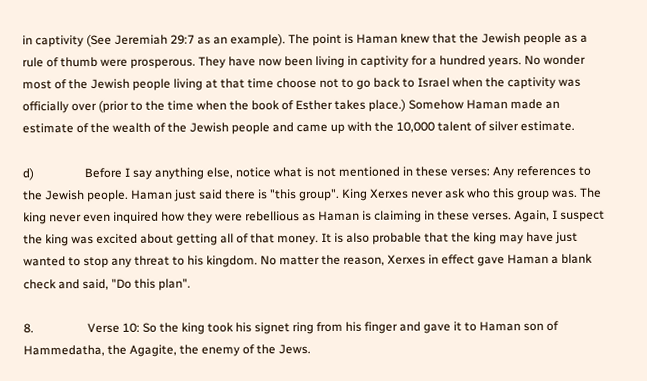in captivity (See Jeremiah 29:7 as an example). The point is Haman knew that the Jewish people as a rule of thumb were prosperous. They have now been living in captivity for a hundred years. No wonder most of the Jewish people living at that time choose not to go back to Israel when the captivity was officially over (prior to the time when the book of Esther takes place.) Somehow Haman made an estimate of the wealth of the Jewish people and came up with the 10,000 talent of silver estimate.

d)                 Before I say anything else, notice what is not mentioned in these verses: Any references to the Jewish people. Haman just said there is "this group". King Xerxes never ask who this group was. The king never even inquired how they were rebellious as Haman is claiming in these verses. Again, I suspect the king was excited about getting all of that money. It is also probable that the king may have just wanted to stop any threat to his kingdom. No matter the reason, Xerxes in effect gave Haman a blank check and said, "Do this plan".

8.                  Verse 10: So the king took his signet ring from his finger and gave it to Haman son of Hammedatha, the Agagite, the enemy of the Jews.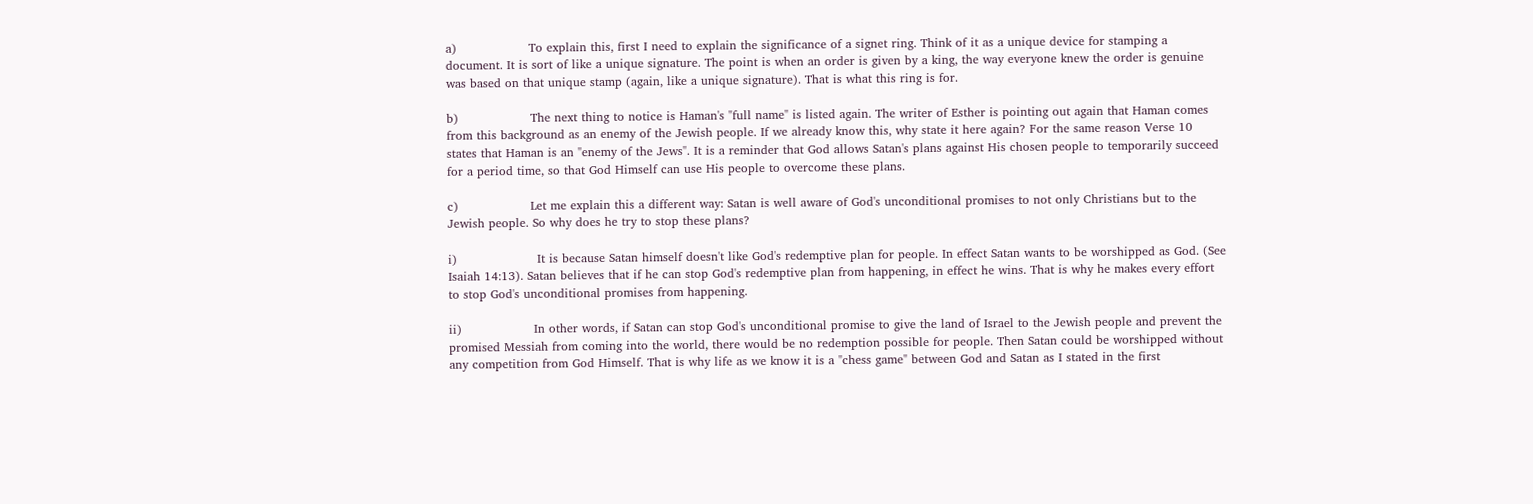a)                  To explain this, first I need to explain the significance of a signet ring. Think of it as a unique device for stamping a document. It is sort of like a unique signature. The point is when an order is given by a king, the way everyone knew the order is genuine was based on that unique stamp (again, like a unique signature). That is what this ring is for.

b)                  The next thing to notice is Haman's "full name" is listed again. The writer of Esther is pointing out again that Haman comes from this background as an enemy of the Jewish people. If we already know this, why state it here again? For the same reason Verse 10 states that Haman is an "enemy of the Jews". It is a reminder that God allows Satan's plans against His chosen people to temporarily succeed for a period time, so that God Himself can use His people to overcome these plans.

c)                  Let me explain this a different way: Satan is well aware of God's unconditional promises to not only Christians but to the Jewish people. So why does he try to stop these plans?

i)                    It is because Satan himself doesn't like God's redemptive plan for people. In effect Satan wants to be worshipped as God. (See Isaiah 14:13). Satan believes that if he can stop God's redemptive plan from happening, in effect he wins. That is why he makes every effort to stop God's unconditional promises from happening.

ii)                  In other words, if Satan can stop God's unconditional promise to give the land of Israel to the Jewish people and prevent the promised Messiah from coming into the world, there would be no redemption possible for people. Then Satan could be worshipped without any competition from God Himself. That is why life as we know it is a "chess game" between God and Satan as I stated in the first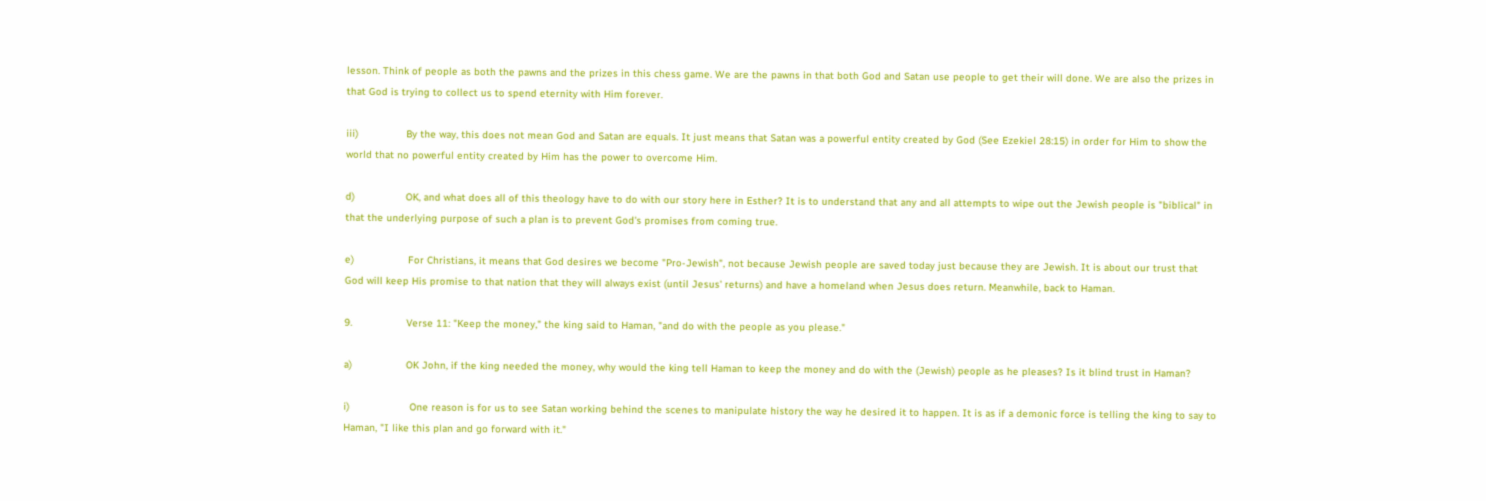lesson. Think of people as both the pawns and the prizes in this chess game. We are the pawns in that both God and Satan use people to get their will done. We are also the prizes in that God is trying to collect us to spend eternity with Him forever.

iii)                By the way, this does not mean God and Satan are equals. It just means that Satan was a powerful entity created by God (See Ezekiel 28:15) in order for Him to show the world that no powerful entity created by Him has the power to overcome Him.

d)                 OK, and what does all of this theology have to do with our story here in Esther? It is to understand that any and all attempts to wipe out the Jewish people is "biblical" in that the underlying purpose of such a plan is to prevent God's promises from coming true.

e)                  For Christians, it means that God desires we become "Pro-Jewish", not because Jewish people are saved today just because they are Jewish. It is about our trust that God will keep His promise to that nation that they will always exist (until Jesus' returns) and have a homeland when Jesus does return. Meanwhile, back to Haman.

9.                  Verse 11: "Keep the money," the king said to Haman, "and do with the people as you please."

a)                  OK John, if the king needed the money, why would the king tell Haman to keep the money and do with the (Jewish) people as he pleases? Is it blind trust in Haman?

i)                    One reason is for us to see Satan working behind the scenes to manipulate history the way he desired it to happen. It is as if a demonic force is telling the king to say to Haman, "I like this plan and go forward with it."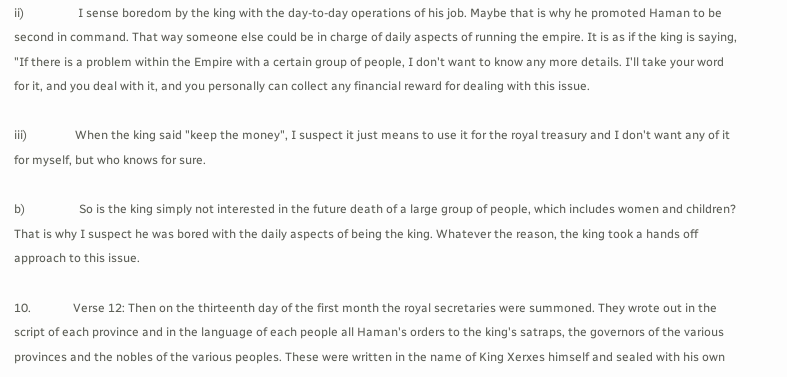ii)                  I sense boredom by the king with the day-to-day operations of his job. Maybe that is why he promoted Haman to be second in command. That way someone else could be in charge of daily aspects of running the empire. It is as if the king is saying, "If there is a problem within the Empire with a certain group of people, I don't want to know any more details. I'll take your word for it, and you deal with it, and you personally can collect any financial reward for dealing with this issue.

iii)                When the king said "keep the money", I suspect it just means to use it for the royal treasury and I don't want any of it for myself, but who knows for sure.

b)                  So is the king simply not interested in the future death of a large group of people, which includes women and children? That is why I suspect he was bored with the daily aspects of being the king. Whatever the reason, the king took a hands off approach to this issue.

10.              Verse 12: Then on the thirteenth day of the first month the royal secretaries were summoned. They wrote out in the script of each province and in the language of each people all Haman's orders to the king's satraps, the governors of the various provinces and the nobles of the various peoples. These were written in the name of King Xerxes himself and sealed with his own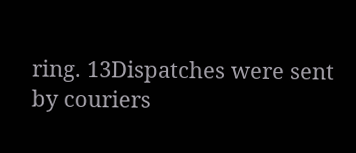ring. 13Dispatches were sent by couriers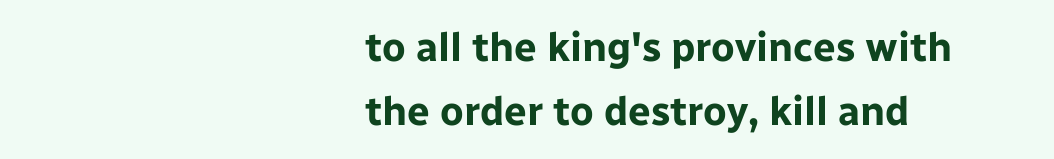to all the king's provinces with the order to destroy, kill and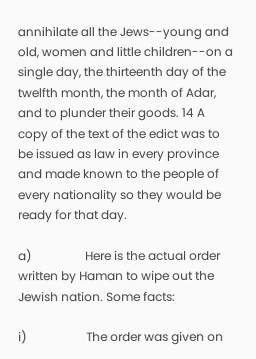annihilate all the Jews--young and old, women and little children--on a single day, the thirteenth day of the twelfth month, the month of Adar, and to plunder their goods. 14 A copy of the text of the edict was to be issued as law in every province and made known to the people of every nationality so they would be ready for that day.

a)                  Here is the actual order written by Haman to wipe out the Jewish nation. Some facts:

i)                    The order was given on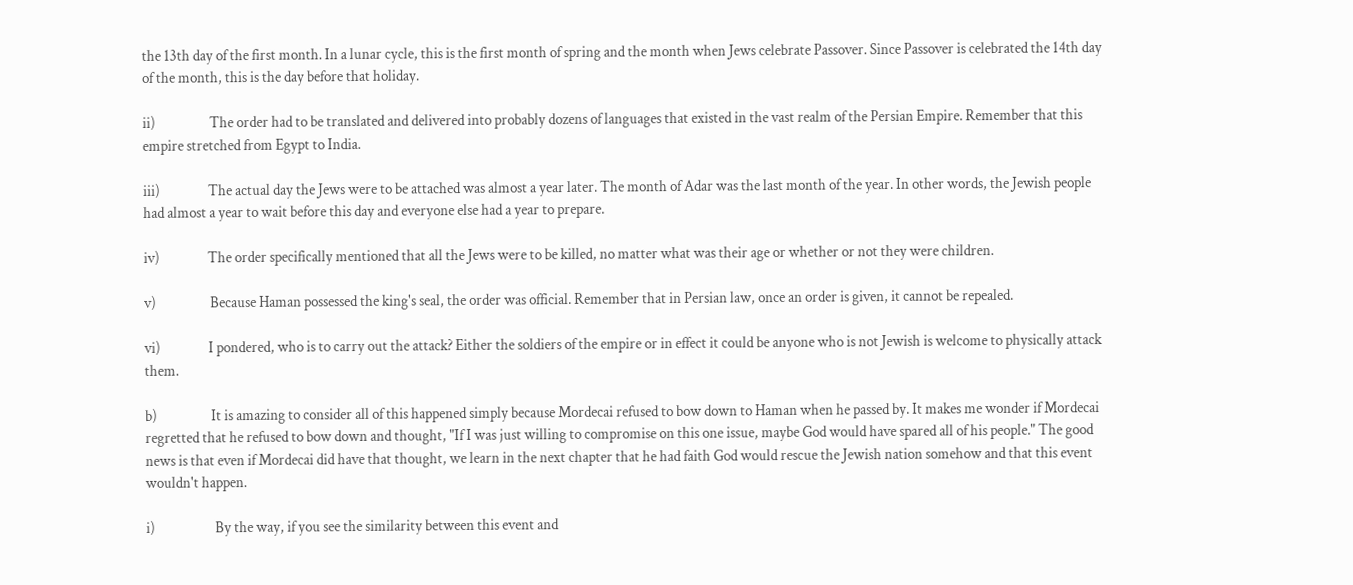the 13th day of the first month. In a lunar cycle, this is the first month of spring and the month when Jews celebrate Passover. Since Passover is celebrated the 14th day of the month, this is the day before that holiday.

ii)                  The order had to be translated and delivered into probably dozens of languages that existed in the vast realm of the Persian Empire. Remember that this empire stretched from Egypt to India.

iii)                The actual day the Jews were to be attached was almost a year later. The month of Adar was the last month of the year. In other words, the Jewish people had almost a year to wait before this day and everyone else had a year to prepare.

iv)                The order specifically mentioned that all the Jews were to be killed, no matter what was their age or whether or not they were children.

v)                  Because Haman possessed the king's seal, the order was official. Remember that in Persian law, once an order is given, it cannot be repealed.

vi)                I pondered, who is to carry out the attack? Either the soldiers of the empire or in effect it could be anyone who is not Jewish is welcome to physically attack them.

b)                  It is amazing to consider all of this happened simply because Mordecai refused to bow down to Haman when he passed by. It makes me wonder if Mordecai regretted that he refused to bow down and thought, "If I was just willing to compromise on this one issue, maybe God would have spared all of his people." The good news is that even if Mordecai did have that thought, we learn in the next chapter that he had faith God would rescue the Jewish nation somehow and that this event wouldn't happen.

i)                    By the way, if you see the similarity between this event and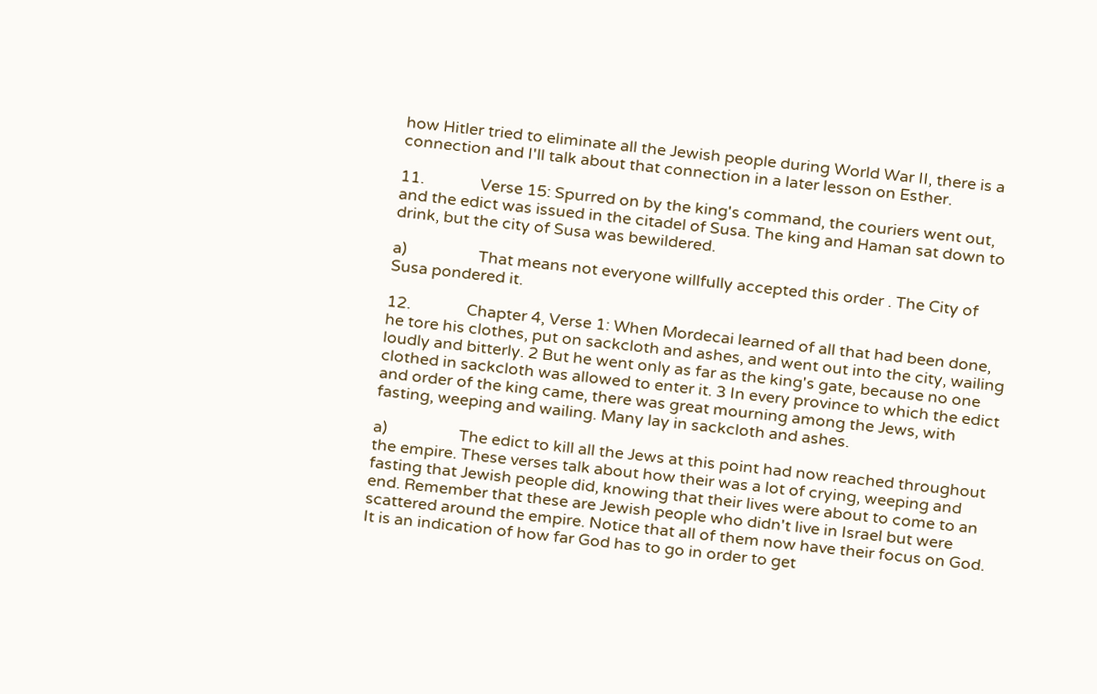how Hitler tried to eliminate all the Jewish people during World War II, there is a connection and I'll talk about that connection in a later lesson on Esther.

11.              Verse 15: Spurred on by the king's command, the couriers went out, and the edict was issued in the citadel of Susa. The king and Haman sat down to drink, but the city of Susa was bewildered.

a)                  That means not everyone willfully accepted this order . The City of Susa pondered it.

12.              Chapter 4, Verse 1: When Mordecai learned of all that had been done, he tore his clothes, put on sackcloth and ashes, and went out into the city, wailing loudly and bitterly. 2 But he went only as far as the king's gate, because no one clothed in sackcloth was allowed to enter it. 3 In every province to which the edict and order of the king came, there was great mourning among the Jews, with fasting, weeping and wailing. Many lay in sackcloth and ashes.

a)                  The edict to kill all the Jews at this point had now reached throughout the empire. These verses talk about how their was a lot of crying, weeping and fasting that Jewish people did, knowing that their lives were about to come to an end. Remember that these are Jewish people who didn't live in Israel but were scattered around the empire. Notice that all of them now have their focus on God. It is an indication of how far God has to go in order to get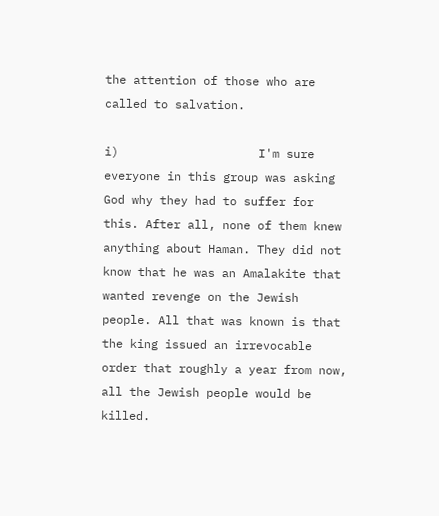the attention of those who are called to salvation.

i)                    I'm sure everyone in this group was asking God why they had to suffer for this. After all, none of them knew anything about Haman. They did not know that he was an Amalakite that wanted revenge on the Jewish people. All that was known is that the king issued an irrevocable order that roughly a year from now, all the Jewish people would be killed.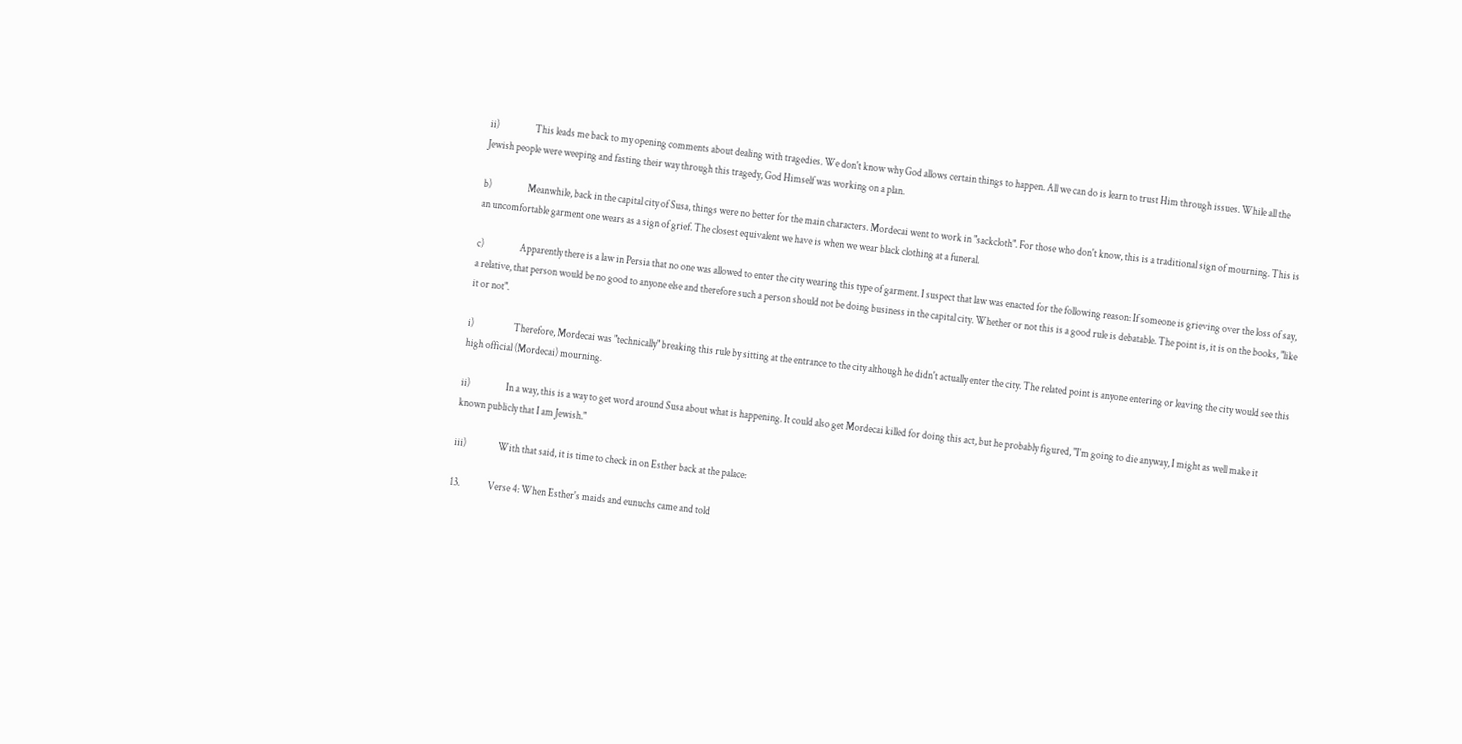ii)                  This leads me back to my opening comments about dealing with tragedies. We don't know why God allows certain things to happen. All we can do is learn to trust Him through issues. While all the Jewish people were weeping and fasting their way through this tragedy, God Himself was working on a plan.

b)                  Meanwhile, back in the capital city of Susa, things were no better for the main characters. Mordecai went to work in "sackcloth". For those who don't know, this is a traditional sign of mourning. This is an uncomfortable garment one wears as a sign of grief. The closest equivalent we have is when we wear black clothing at a funeral.

c)                  Apparently there is a law in Persia that no one was allowed to enter the city wearing this type of garment. I suspect that law was enacted for the following reason: If someone is grieving over the loss of say, a relative, that person would be no good to anyone else and therefore such a person should not be doing business in the capital city. Whether or not this is a good rule is debatable. The point is, it is on the books, "like it or not".

i)                    Therefore, Mordecai was "technically" breaking this rule by sitting at the entrance to the city although he didn't actually enter the city. The related point is anyone entering or leaving the city would see this high official (Mordecai) mourning.

ii)                  In a way, this is a way to get word around Susa about what is happening. It could also get Mordecai killed for doing this act, but he probably figured, "I'm going to die anyway, I might as well make it known publicly that I am Jewish."

iii)                With that said, it is time to check in on Esther back at the palace:

13.              Verse 4: When Esther's maids and eunuchs came and told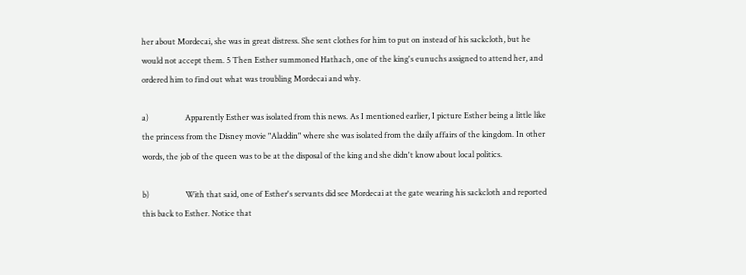her about Mordecai, she was in great distress. She sent clothes for him to put on instead of his sackcloth, but he would not accept them. 5 Then Esther summoned Hathach, one of the king's eunuchs assigned to attend her, and ordered him to find out what was troubling Mordecai and why.

a)                  Apparently Esther was isolated from this news. As I mentioned earlier, I picture Esther being a little like the princess from the Disney movie "Aladdin" where she was isolated from the daily affairs of the kingdom. In other words, the job of the queen was to be at the disposal of the king and she didn't know about local politics.

b)                  With that said, one of Esther's servants did see Mordecai at the gate wearing his sackcloth and reported this back to Esther. Notice that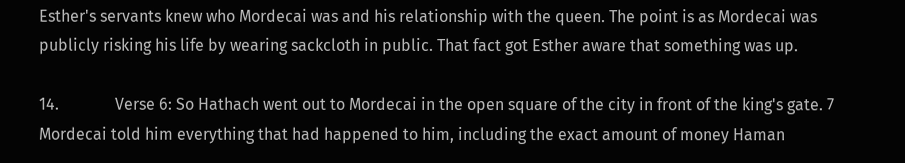Esther's servants knew who Mordecai was and his relationship with the queen. The point is as Mordecai was publicly risking his life by wearing sackcloth in public. That fact got Esther aware that something was up.

14.              Verse 6: So Hathach went out to Mordecai in the open square of the city in front of the king's gate. 7 Mordecai told him everything that had happened to him, including the exact amount of money Haman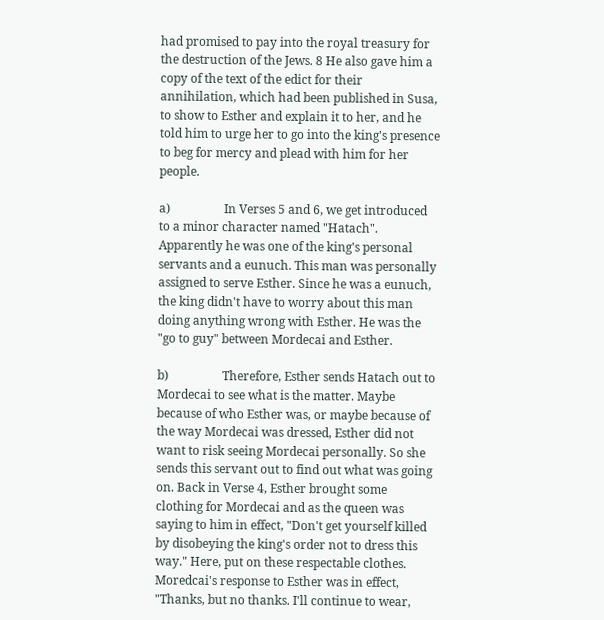had promised to pay into the royal treasury for the destruction of the Jews. 8 He also gave him a copy of the text of the edict for their annihilation, which had been published in Susa, to show to Esther and explain it to her, and he told him to urge her to go into the king's presence to beg for mercy and plead with him for her people.

a)                  In Verses 5 and 6, we get introduced to a minor character named "Hatach". Apparently he was one of the king's personal servants and a eunuch. This man was personally assigned to serve Esther. Since he was a eunuch, the king didn't have to worry about this man doing anything wrong with Esther. He was the "go to guy" between Mordecai and Esther.

b)                  Therefore, Esther sends Hatach out to Mordecai to see what is the matter. Maybe because of who Esther was, or maybe because of the way Mordecai was dressed, Esther did not want to risk seeing Mordecai personally. So she sends this servant out to find out what was going on. Back in Verse 4, Esther brought some clothing for Mordecai and as the queen was saying to him in effect, "Don't get yourself killed by disobeying the king's order not to dress this way." Here, put on these respectable clothes. Moredcai's response to Esther was in effect, "Thanks, but no thanks. I'll continue to wear,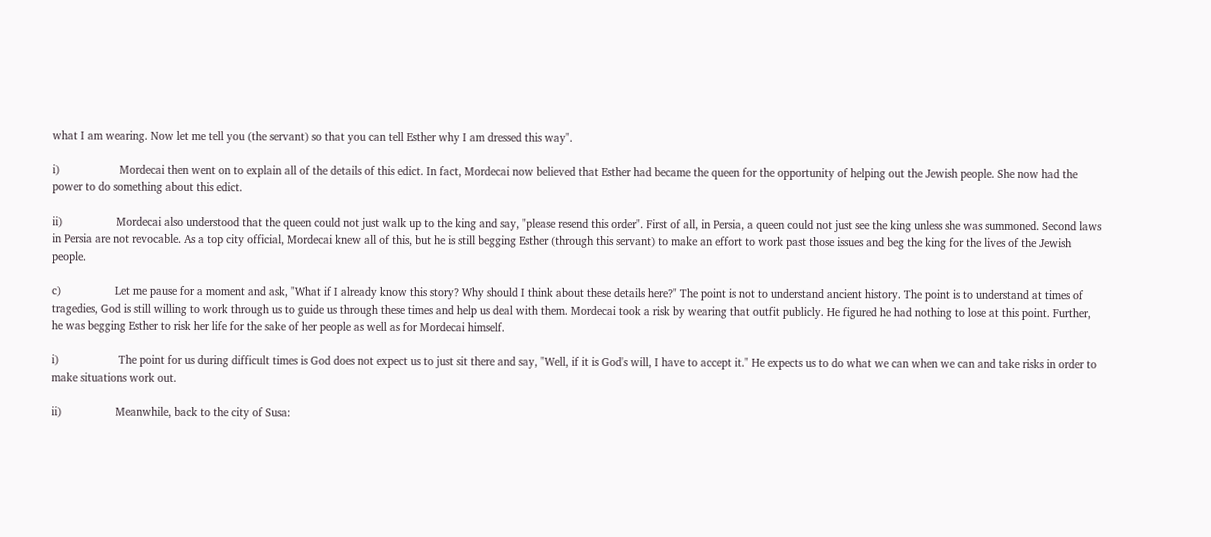what I am wearing. Now let me tell you (the servant) so that you can tell Esther why I am dressed this way".

i)                    Mordecai then went on to explain all of the details of this edict. In fact, Mordecai now believed that Esther had became the queen for the opportunity of helping out the Jewish people. She now had the power to do something about this edict.

ii)                  Mordecai also understood that the queen could not just walk up to the king and say, "please resend this order". First of all, in Persia, a queen could not just see the king unless she was summoned. Second laws in Persia are not revocable. As a top city official, Mordecai knew all of this, but he is still begging Esther (through this servant) to make an effort to work past those issues and beg the king for the lives of the Jewish people.

c)                  Let me pause for a moment and ask, "What if I already know this story? Why should I think about these details here?" The point is not to understand ancient history. The point is to understand at times of tragedies, God is still willing to work through us to guide us through these times and help us deal with them. Mordecai took a risk by wearing that outfit publicly. He figured he had nothing to lose at this point. Further, he was begging Esther to risk her life for the sake of her people as well as for Mordecai himself.

i)                    The point for us during difficult times is God does not expect us to just sit there and say, "Well, if it is God's will, I have to accept it." He expects us to do what we can when we can and take risks in order to make situations work out.

ii)                  Meanwhile, back to the city of Susa: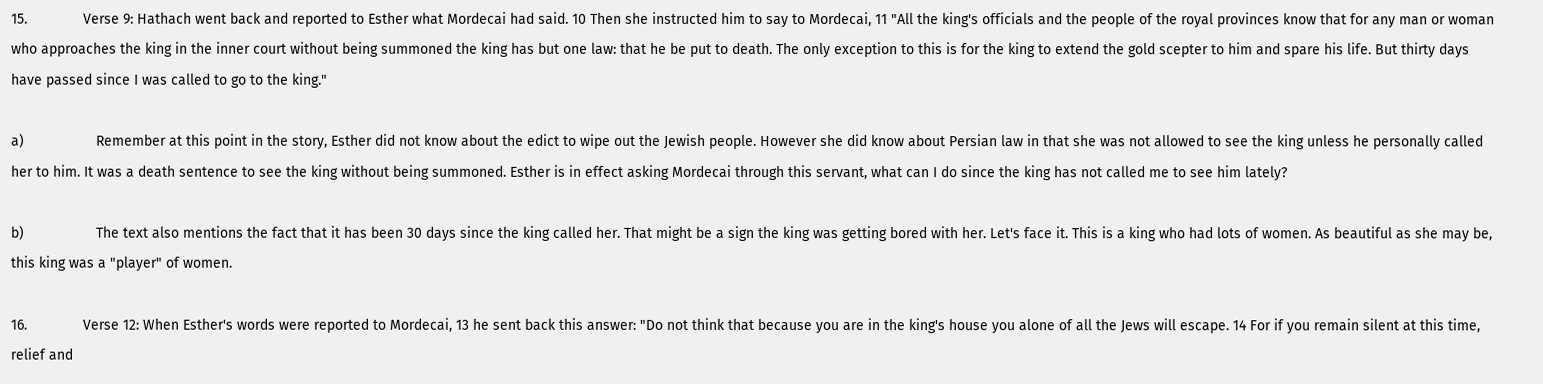15.              Verse 9: Hathach went back and reported to Esther what Mordecai had said. 10 Then she instructed him to say to Mordecai, 11 "All the king's officials and the people of the royal provinces know that for any man or woman who approaches the king in the inner court without being summoned the king has but one law: that he be put to death. The only exception to this is for the king to extend the gold scepter to him and spare his life. But thirty days have passed since I was called to go to the king."

a)                  Remember at this point in the story, Esther did not know about the edict to wipe out the Jewish people. However she did know about Persian law in that she was not allowed to see the king unless he personally called her to him. It was a death sentence to see the king without being summoned. Esther is in effect asking Mordecai through this servant, what can I do since the king has not called me to see him lately?

b)                  The text also mentions the fact that it has been 30 days since the king called her. That might be a sign the king was getting bored with her. Let's face it. This is a king who had lots of women. As beautiful as she may be, this king was a "player" of women.

16.              Verse 12: When Esther's words were reported to Mordecai, 13 he sent back this answer: "Do not think that because you are in the king's house you alone of all the Jews will escape. 14 For if you remain silent at this time, relief and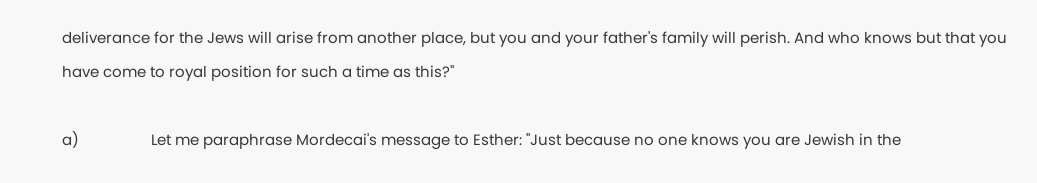deliverance for the Jews will arise from another place, but you and your father's family will perish. And who knows but that you have come to royal position for such a time as this?"

a)                  Let me paraphrase Mordecai's message to Esther: "Just because no one knows you are Jewish in the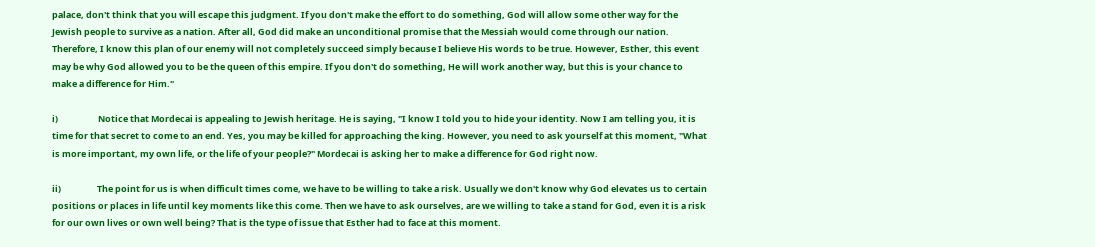palace, don't think that you will escape this judgment. If you don't make the effort to do something, God will allow some other way for the Jewish people to survive as a nation. After all, God did make an unconditional promise that the Messiah would come through our nation. Therefore, I know this plan of our enemy will not completely succeed simply because I believe His words to be true. However, Esther, this event may be why God allowed you to be the queen of this empire. If you don't do something, He will work another way, but this is your chance to make a difference for Him."

i)                    Notice that Mordecai is appealing to Jewish heritage. He is saying, "I know I told you to hide your identity. Now I am telling you, it is time for that secret to come to an end. Yes, you may be killed for approaching the king. However, you need to ask yourself at this moment, "What is more important, my own life, or the life of your people?" Mordecai is asking her to make a difference for God right now.

ii)                  The point for us is when difficult times come, we have to be willing to take a risk. Usually we don't know why God elevates us to certain positions or places in life until key moments like this come. Then we have to ask ourselves, are we willing to take a stand for God, even it is a risk for our own lives or own well being? That is the type of issue that Esther had to face at this moment.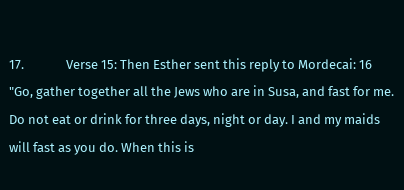17.              Verse 15: Then Esther sent this reply to Mordecai: 16 "Go, gather together all the Jews who are in Susa, and fast for me. Do not eat or drink for three days, night or day. I and my maids will fast as you do. When this is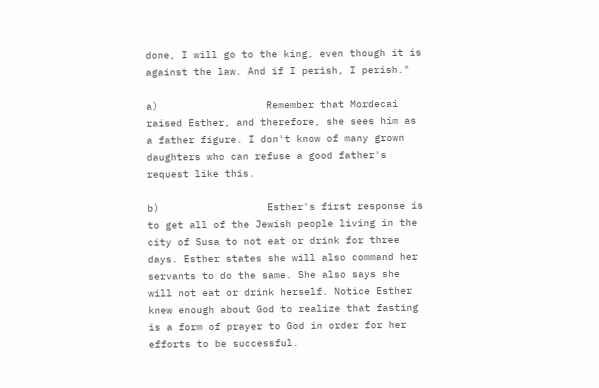done, I will go to the king, even though it is against the law. And if I perish, I perish."

a)                  Remember that Mordecai raised Esther, and therefore, she sees him as a father figure. I don't know of many grown daughters who can refuse a good father's request like this.

b)                  Esther's first response is to get all of the Jewish people living in the city of Susa to not eat or drink for three days. Esther states she will also command her servants to do the same. She also says she will not eat or drink herself. Notice Esther knew enough about God to realize that fasting is a form of prayer to God in order for her efforts to be successful.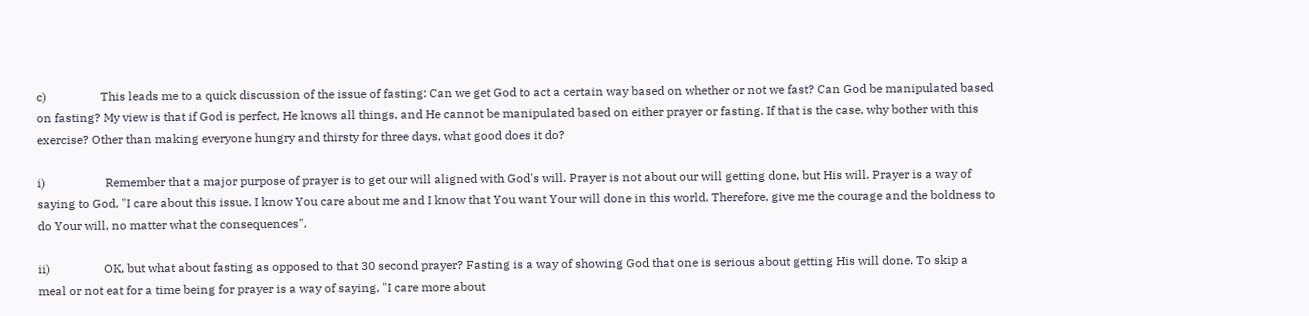c)                  This leads me to a quick discussion of the issue of fasting: Can we get God to act a certain way based on whether or not we fast? Can God be manipulated based on fasting? My view is that if God is perfect, He knows all things, and He cannot be manipulated based on either prayer or fasting. If that is the case, why bother with this exercise? Other than making everyone hungry and thirsty for three days, what good does it do?

i)                    Remember that a major purpose of prayer is to get our will aligned with God's will. Prayer is not about our will getting done, but His will. Prayer is a way of saying to God, "I care about this issue. I know You care about me and I know that You want Your will done in this world. Therefore, give me the courage and the boldness to do Your will, no matter what the consequences".

ii)                  OK, but what about fasting as opposed to that 30 second prayer? Fasting is a way of showing God that one is serious about getting His will done. To skip a meal or not eat for a time being for prayer is a way of saying, "I care more about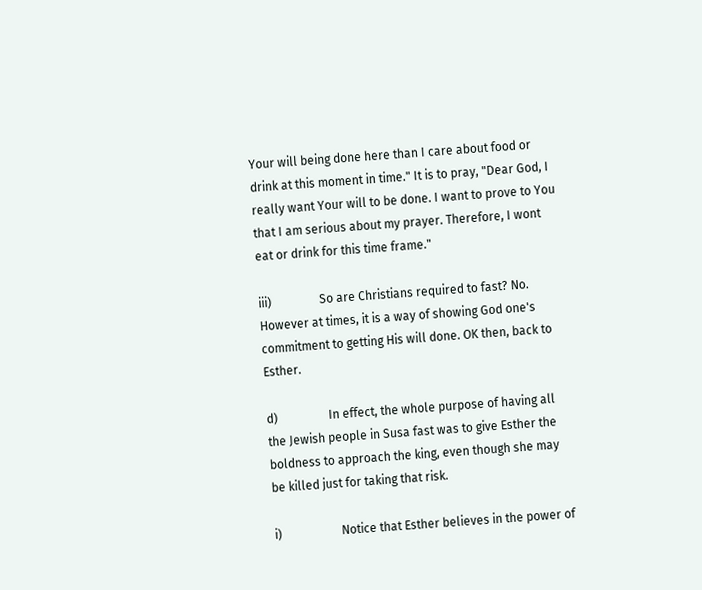Your will being done here than I care about food or drink at this moment in time." It is to pray, "Dear God, I really want Your will to be done. I want to prove to You that I am serious about my prayer. Therefore, I wont eat or drink for this time frame."

iii)                So are Christians required to fast? No. However at times, it is a way of showing God one's commitment to getting His will done. OK then, back to Esther.

d)                 In effect, the whole purpose of having all the Jewish people in Susa fast was to give Esther the boldness to approach the king, even though she may be killed just for taking that risk.

i)                    Notice that Esther believes in the power of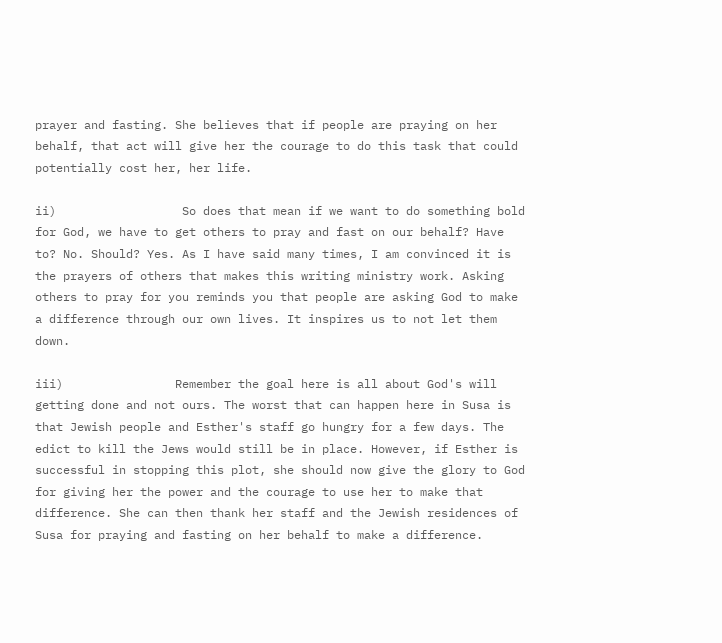prayer and fasting. She believes that if people are praying on her behalf, that act will give her the courage to do this task that could potentially cost her, her life.

ii)                  So does that mean if we want to do something bold for God, we have to get others to pray and fast on our behalf? Have to? No. Should? Yes. As I have said many times, I am convinced it is the prayers of others that makes this writing ministry work. Asking others to pray for you reminds you that people are asking God to make a difference through our own lives. It inspires us to not let them down.

iii)                Remember the goal here is all about God's will getting done and not ours. The worst that can happen here in Susa is that Jewish people and Esther's staff go hungry for a few days. The edict to kill the Jews would still be in place. However, if Esther is successful in stopping this plot, she should now give the glory to God for giving her the power and the courage to use her to make that difference. She can then thank her staff and the Jewish residences of Susa for praying and fasting on her behalf to make a difference.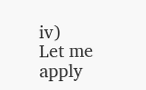iv)                Let me apply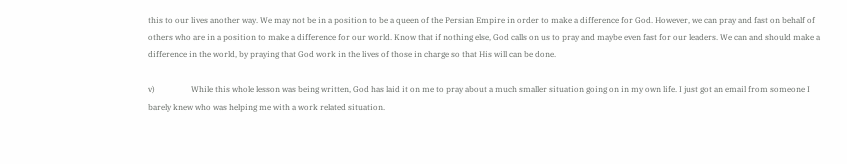this to our lives another way. We may not be in a position to be a queen of the Persian Empire in order to make a difference for God. However, we can pray and fast on behalf of others who are in a position to make a difference for our world. Know that if nothing else, God calls on us to pray and maybe even fast for our leaders. We can and should make a difference in the world, by praying that God work in the lives of those in charge so that His will can be done.

v)                  While this whole lesson was being written, God has laid it on me to pray about a much smaller situation going on in my own life. I just got an email from someone I barely knew who was helping me with a work related situation.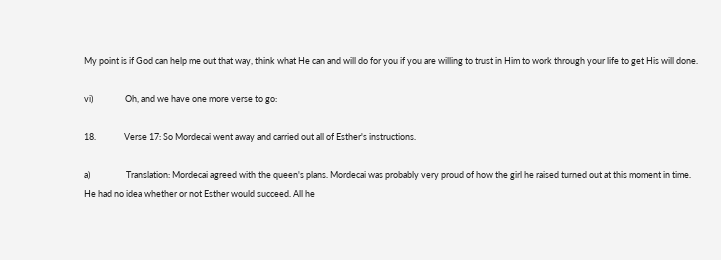My point is if God can help me out that way, think what He can and will do for you if you are willing to trust in Him to work through your life to get His will done.

vi)                Oh, and we have one more verse to go:

18.              Verse 17: So Mordecai went away and carried out all of Esther's instructions.

a)                  Translation: Mordecai agreed with the queen's plans. Mordecai was probably very proud of how the girl he raised turned out at this moment in time. He had no idea whether or not Esther would succeed. All he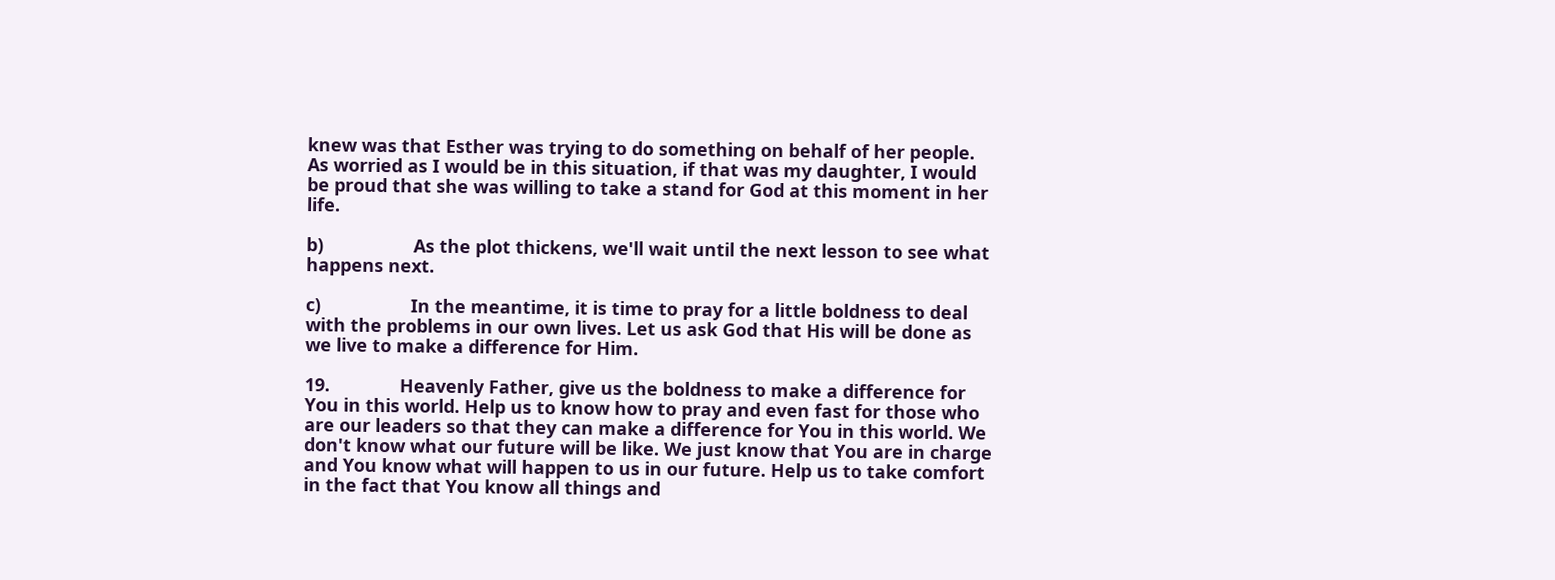knew was that Esther was trying to do something on behalf of her people. As worried as I would be in this situation, if that was my daughter, I would be proud that she was willing to take a stand for God at this moment in her life.

b)                  As the plot thickens, we'll wait until the next lesson to see what happens next.

c)                  In the meantime, it is time to pray for a little boldness to deal with the problems in our own lives. Let us ask God that His will be done as we live to make a difference for Him.

19.              Heavenly Father, give us the boldness to make a difference for You in this world. Help us to know how to pray and even fast for those who are our leaders so that they can make a difference for You in this world. We don't know what our future will be like. We just know that You are in charge and You know what will happen to us in our future. Help us to take comfort in the fact that You know all things and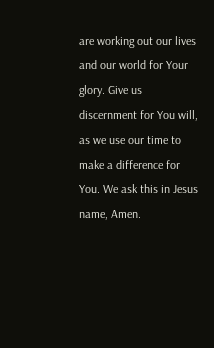are working out our lives and our world for Your glory. Give us discernment for You will, as we use our time to make a difference for You. We ask this in Jesus name, Amen.